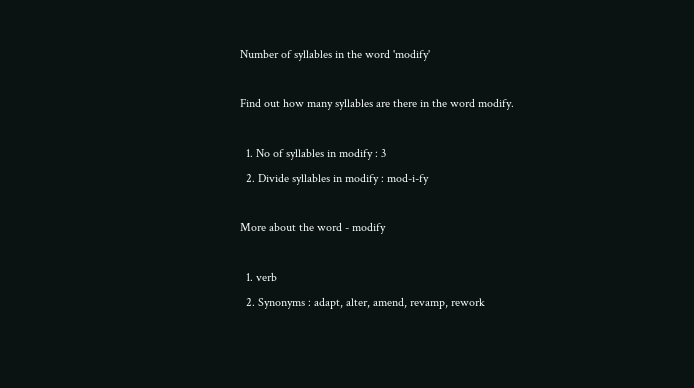Number of syllables in the word 'modify'

Find out how many syllables are there in the word modify.

  1. No of syllables in modify : 3
  2. Divide syllables in modify : mod-i-fy

More about the word - modify

  1. verb
  2. Synonyms : adapt, alter, amend, revamp, rework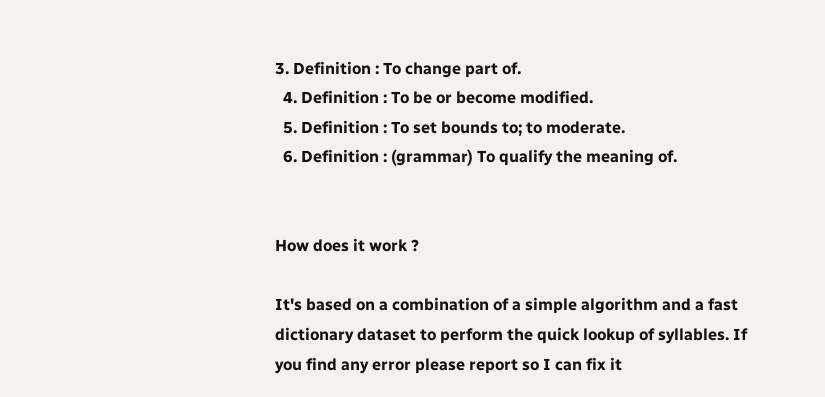3. Definition : To change part of.
  4. Definition : To be or become modified.
  5. Definition : To set bounds to; to moderate.
  6. Definition : (grammar) To qualify the meaning of.


How does it work ?

It's based on a combination of a simple algorithm and a fast dictionary dataset to perform the quick lookup of syllables. If you find any error please report so I can fix it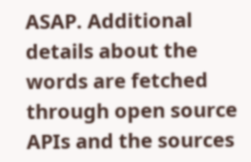ASAP. Additional details about the words are fetched through open source APIs and the sources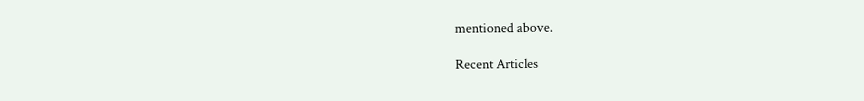mentioned above.

Recent Articles